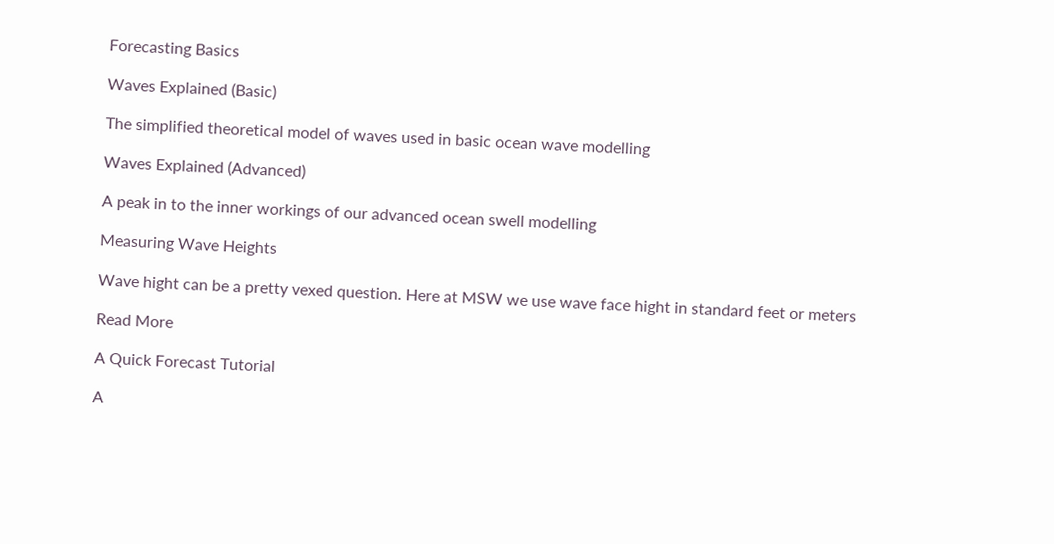Forecasting Basics

Waves Explained (Basic)

The simplified theoretical model of waves used in basic ocean wave modelling

Waves Explained (Advanced)

A peak in to the inner workings of our advanced ocean swell modelling

Measuring Wave Heights

Wave hight can be a pretty vexed question. Here at MSW we use wave face hight in standard feet or meters

Read More

A Quick Forecast Tutorial

A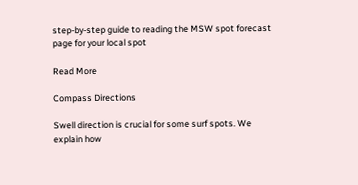step-by-step guide to reading the MSW spot forecast page for your local spot

Read More

Compass Directions

Swell direction is crucial for some surf spots. We explain how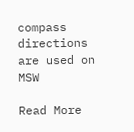compass directions are used on MSW

Read More